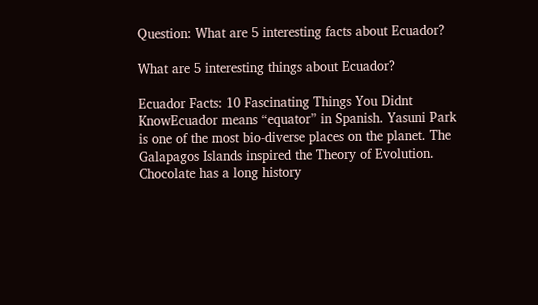Question: What are 5 interesting facts about Ecuador?

What are 5 interesting things about Ecuador?

Ecuador Facts: 10 Fascinating Things You Didnt KnowEcuador means “equator” in Spanish. Yasuni Park is one of the most bio-diverse places on the planet. The Galapagos Islands inspired the Theory of Evolution. Chocolate has a long history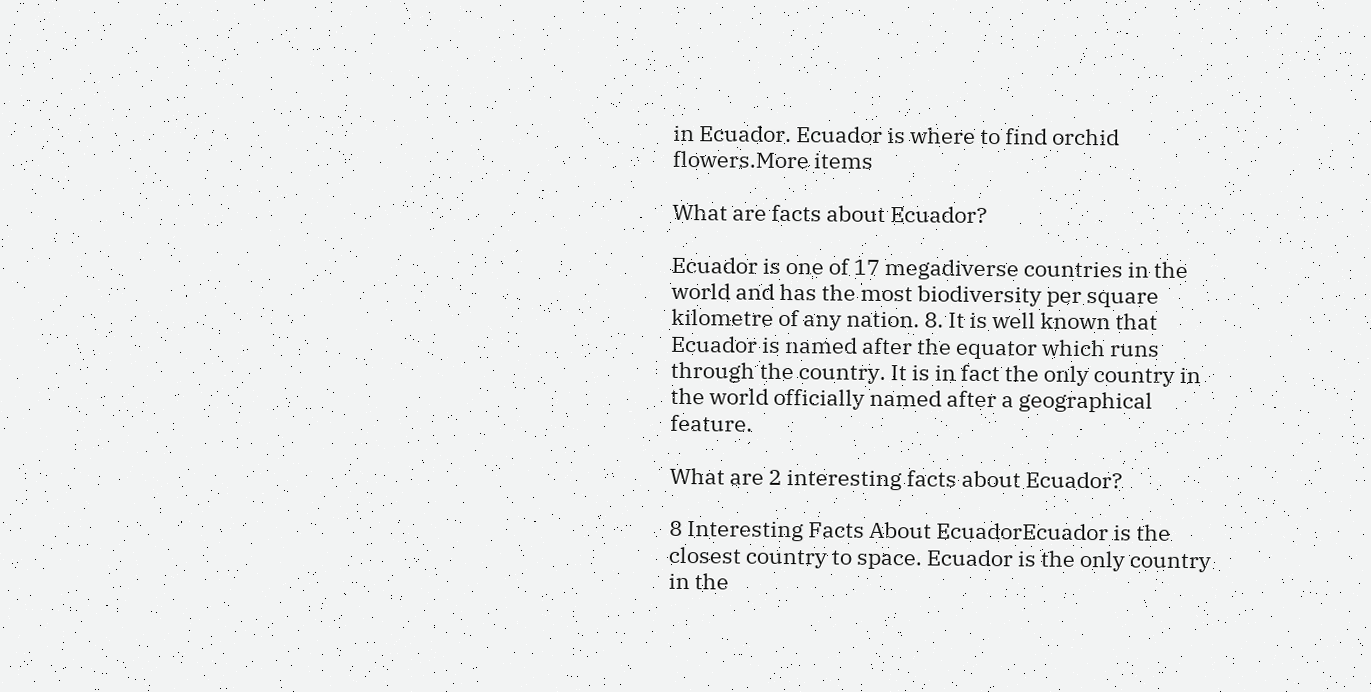in Ecuador. Ecuador is where to find orchid flowers.More items

What are facts about Ecuador?

Ecuador is one of 17 megadiverse countries in the world and has the most biodiversity per square kilometre of any nation. 8. It is well known that Ecuador is named after the equator which runs through the country. It is in fact the only country in the world officially named after a geographical feature.

What are 2 interesting facts about Ecuador?

8 Interesting Facts About EcuadorEcuador is the closest country to space. Ecuador is the only country in the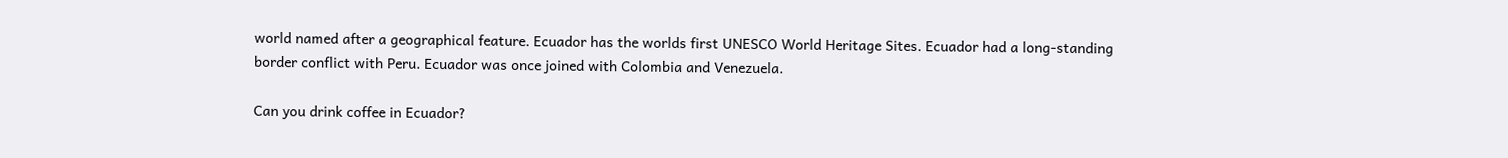world named after a geographical feature. Ecuador has the worlds first UNESCO World Heritage Sites. Ecuador had a long-standing border conflict with Peru. Ecuador was once joined with Colombia and Venezuela.

Can you drink coffee in Ecuador?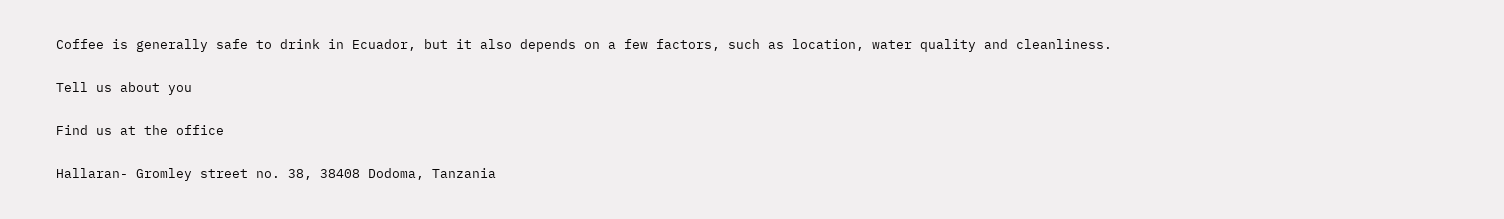Coffee is generally safe to drink in Ecuador, but it also depends on a few factors, such as location, water quality and cleanliness.

Tell us about you

Find us at the office

Hallaran- Gromley street no. 38, 38408 Dodoma, Tanzania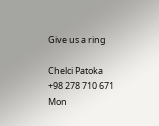Give us a ring

Chelci Patoka
+98 278 710 671
Mon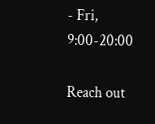- Fri, 9:00-20:00

Reach out